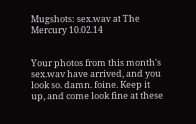Mugshots: sex.wav at The Mercury 10.02.14


Your photos from this month's sex.wav have arrived, and you look so. damn. foine. Keep it up, and come look fine at these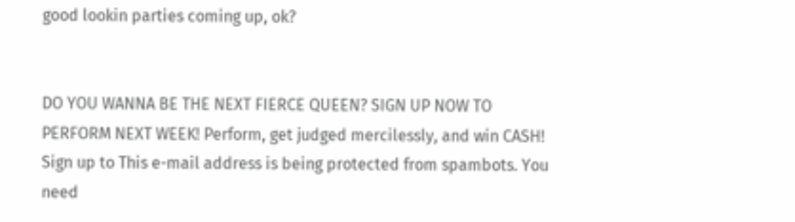good lookin parties coming up, ok?


DO YOU WANNA BE THE NEXT FIERCE QUEEN? SIGN UP NOW TO PERFORM NEXT WEEK! Perform, get judged mercilessly, and win CASH! Sign up to This e-mail address is being protected from spambots. You need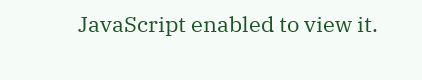JavaScript enabled to view it.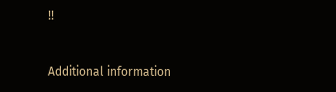!!


Additional information